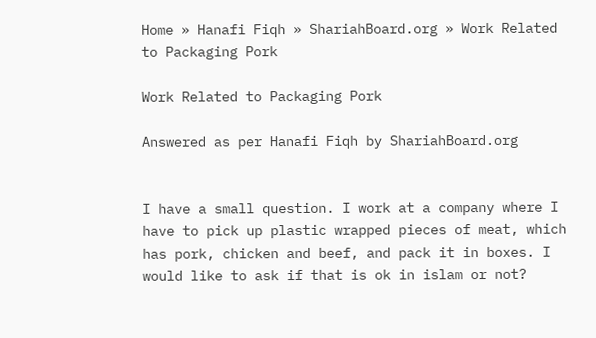Home » Hanafi Fiqh » ShariahBoard.org » Work Related to Packaging Pork

Work Related to Packaging Pork

Answered as per Hanafi Fiqh by ShariahBoard.org


I have a small question. I work at a company where I have to pick up plastic wrapped pieces of meat, which has pork, chicken and beef, and pack it in boxes. I would like to ask if that is ok in islam or not?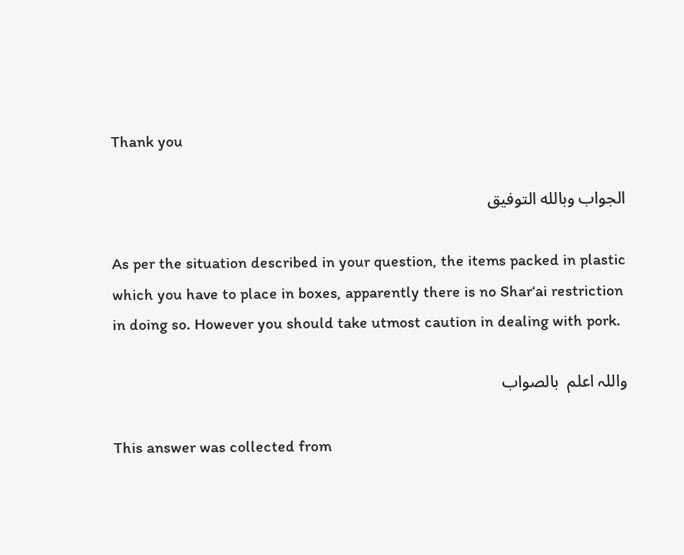Thank you

الجواب وبالله التوفيق

As per the situation described in your question, the items packed in plastic which you have to place in boxes, apparently there is no Shar‘ai restriction in doing so. However you should take utmost caution in dealing with pork.

واللہ اعلم  بالصواب

This answer was collected from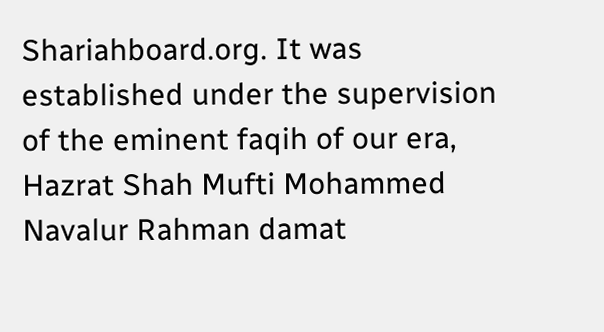Shariahboard.org. It was established under the supervision of the eminent faqih of our era, Hazrat Shah Mufti Mohammed Navalur Rahman damat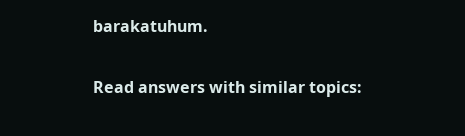barakatuhum.

Read answers with similar topics: